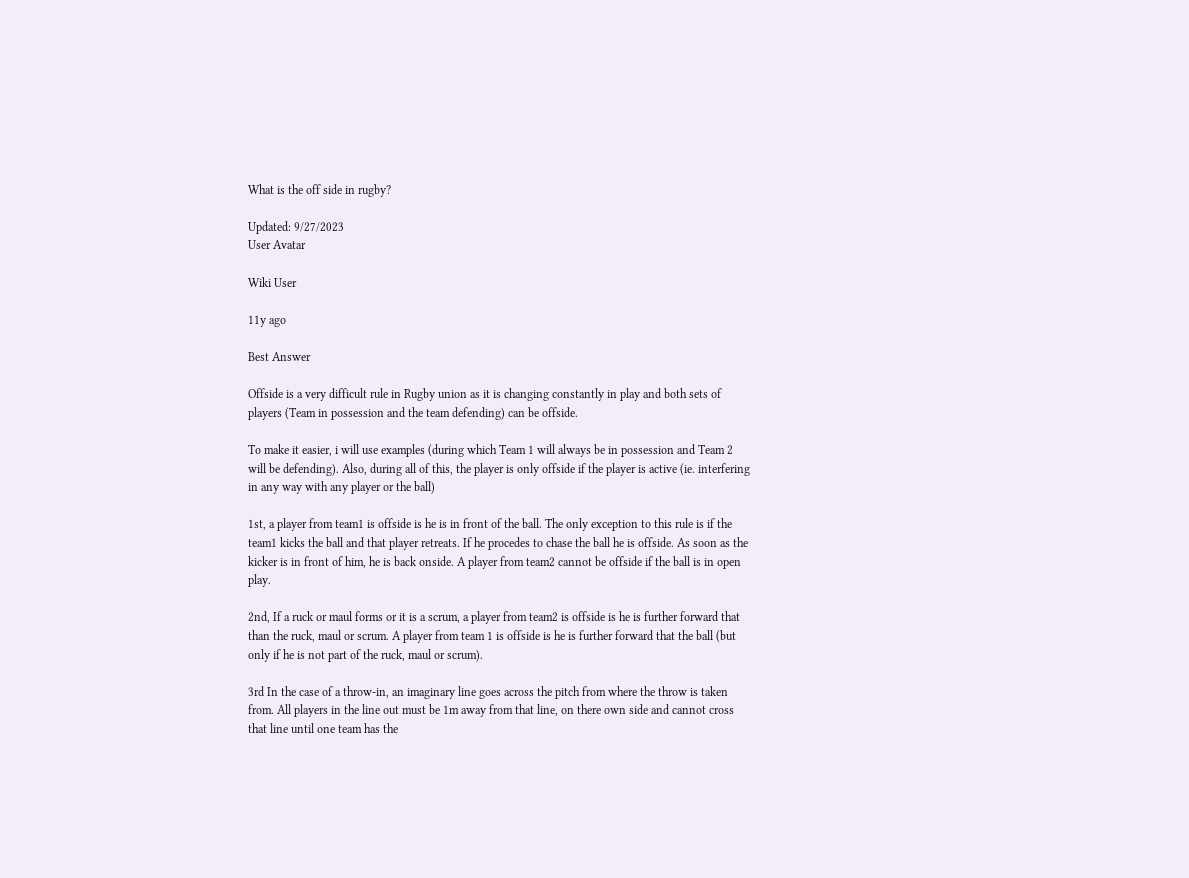What is the off side in rugby?

Updated: 9/27/2023
User Avatar

Wiki User

11y ago

Best Answer

Offside is a very difficult rule in Rugby union as it is changing constantly in play and both sets of players (Team in possession and the team defending) can be offside.

To make it easier, i will use examples (during which Team 1 will always be in possession and Team 2 will be defending). Also, during all of this, the player is only offside if the player is active (ie. interfering in any way with any player or the ball)

1st, a player from team1 is offside is he is in front of the ball. The only exception to this rule is if the team1 kicks the ball and that player retreats. If he procedes to chase the ball he is offside. As soon as the kicker is in front of him, he is back onside. A player from team2 cannot be offside if the ball is in open play.

2nd, If a ruck or maul forms or it is a scrum, a player from team2 is offside is he is further forward that than the ruck, maul or scrum. A player from team 1 is offside is he is further forward that the ball (but only if he is not part of the ruck, maul or scrum).

3rd In the case of a throw-in, an imaginary line goes across the pitch from where the throw is taken from. All players in the line out must be 1m away from that line, on there own side and cannot cross that line until one team has the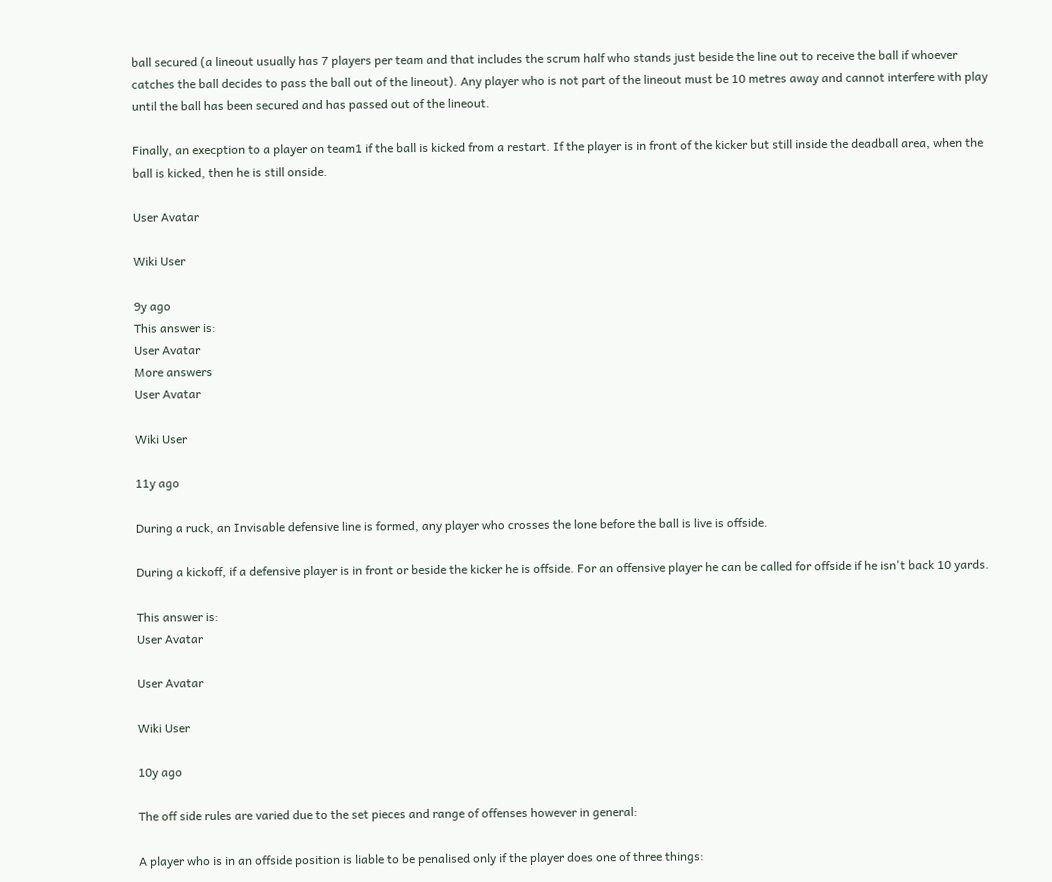ball secured (a lineout usually has 7 players per team and that includes the scrum half who stands just beside the line out to receive the ball if whoever catches the ball decides to pass the ball out of the lineout). Any player who is not part of the lineout must be 10 metres away and cannot interfere with play until the ball has been secured and has passed out of the lineout.

Finally, an execption to a player on team1 if the ball is kicked from a restart. If the player is in front of the kicker but still inside the deadball area, when the ball is kicked, then he is still onside.

User Avatar

Wiki User

9y ago
This answer is:
User Avatar
More answers
User Avatar

Wiki User

11y ago

During a ruck, an Invisable defensive line is formed, any player who crosses the lone before the ball is live is offside.

During a kickoff, if a defensive player is in front or beside the kicker he is offside. For an offensive player he can be called for offside if he isn't back 10 yards.

This answer is:
User Avatar

User Avatar

Wiki User

10y ago

The off side rules are varied due to the set pieces and range of offenses however in general:

A player who is in an offside position is liable to be penalised only if the player does one of three things: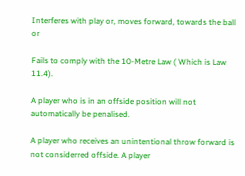Interferes with play or, moves forward, towards the ball or

Fails to comply with the 10-Metre Law ( Which is Law 11.4).

A player who is in an offside position will not automatically be penalised.

A player who receives an unintentional throw forward is not considerred offside. A player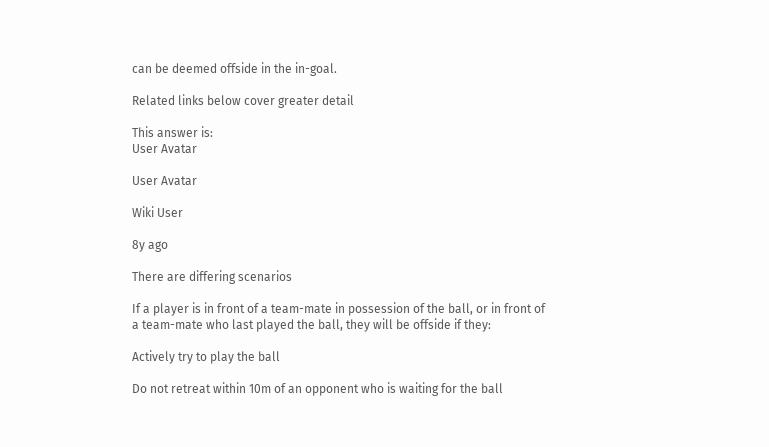can be deemed offside in the in-goal.

Related links below cover greater detail

This answer is:
User Avatar

User Avatar

Wiki User

8y ago

There are differing scenarios

If a player is in front of a team-mate in possession of the ball, or in front of a team-mate who last played the ball, they will be offside if they:

Actively try to play the ball

Do not retreat within 10m of an opponent who is waiting for the ball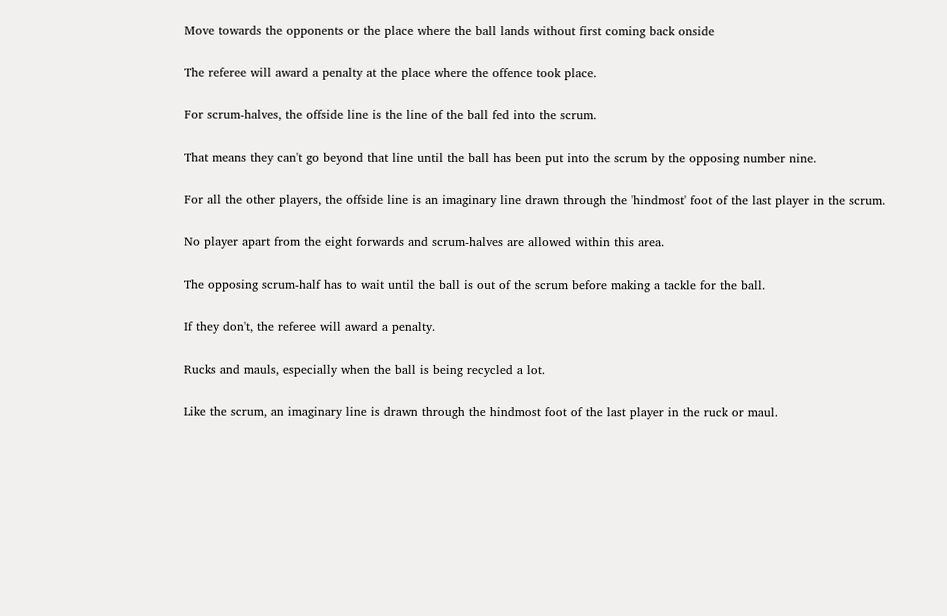Move towards the opponents or the place where the ball lands without first coming back onside

The referee will award a penalty at the place where the offence took place.

For scrum-halves, the offside line is the line of the ball fed into the scrum.

That means they can't go beyond that line until the ball has been put into the scrum by the opposing number nine.

For all the other players, the offside line is an imaginary line drawn through the 'hindmost' foot of the last player in the scrum.

No player apart from the eight forwards and scrum-halves are allowed within this area.

The opposing scrum-half has to wait until the ball is out of the scrum before making a tackle for the ball.

If they don't, the referee will award a penalty.

Rucks and mauls, especially when the ball is being recycled a lot.

Like the scrum, an imaginary line is drawn through the hindmost foot of the last player in the ruck or maul.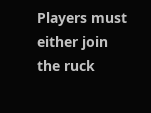Players must either join the ruck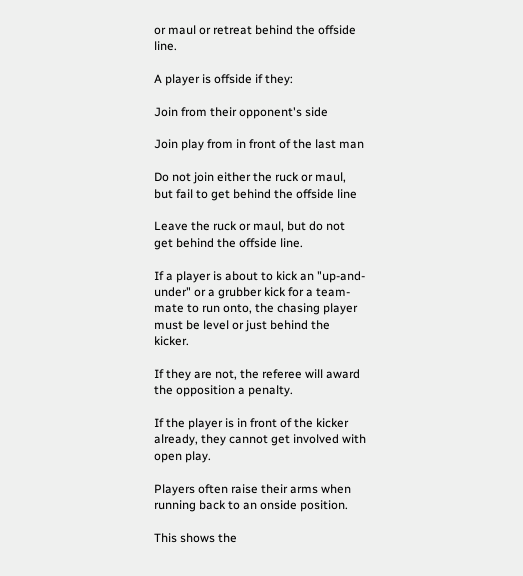or maul or retreat behind the offside line.

A player is offside if they:

Join from their opponent's side

Join play from in front of the last man

Do not join either the ruck or maul, but fail to get behind the offside line

Leave the ruck or maul, but do not get behind the offside line.

If a player is about to kick an "up-and-under" or a grubber kick for a team-mate to run onto, the chasing player must be level or just behind the kicker.

If they are not, the referee will award the opposition a penalty.

If the player is in front of the kicker already, they cannot get involved with open play.

Players often raise their arms when running back to an onside position.

This shows the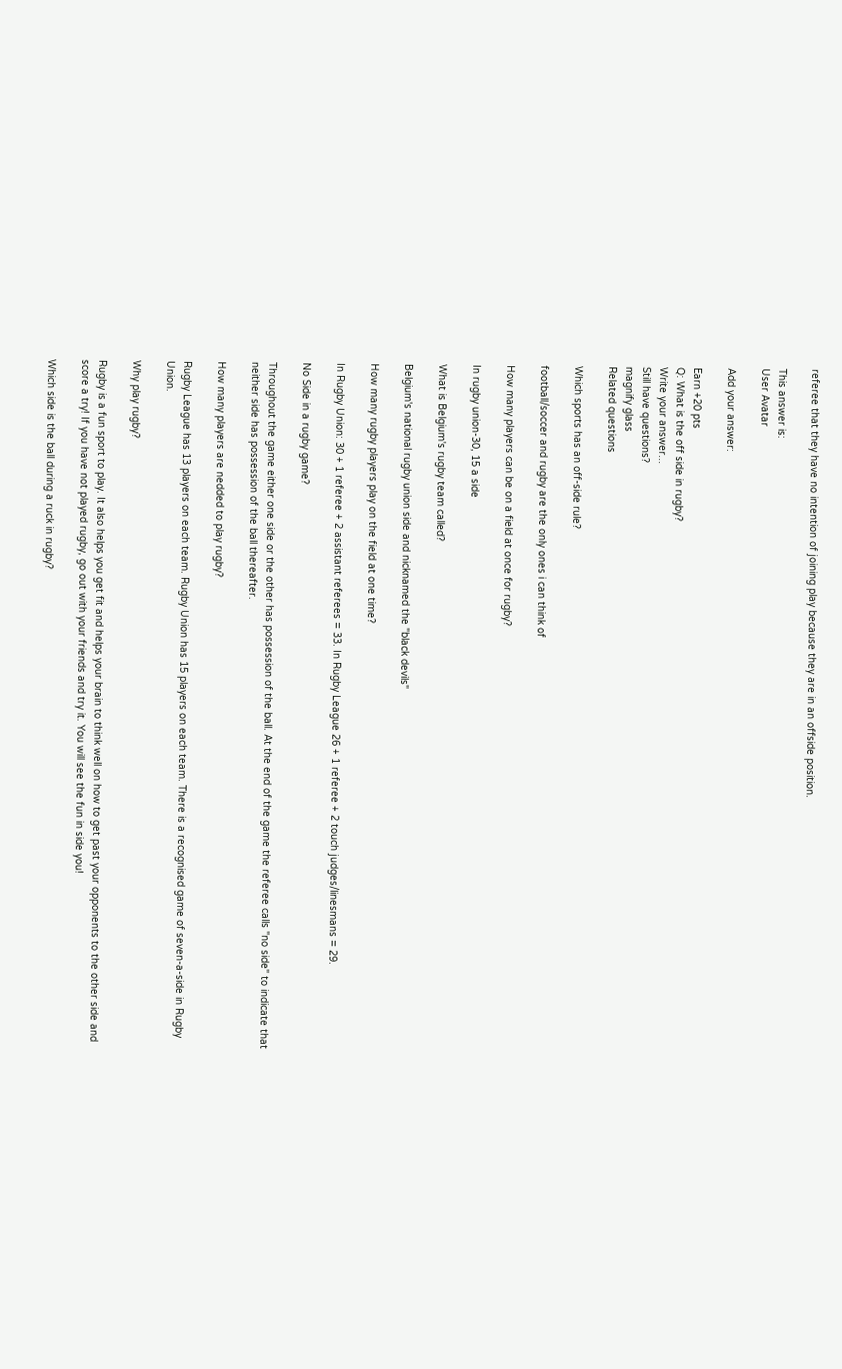referee that they have no intention of joining play because they are in an offside position.

This answer is:
User Avatar

Add your answer:

Earn +20 pts
Q: What is the off side in rugby?
Write your answer...
Still have questions?
magnify glass
Related questions

Which sports has an off-side rule?

football/soccer and rugby are the only ones i can think of

How many players can be on a field at once for rugby?

In rugby union-30, 15 a side

What is Belgium's rugby team called?

Belgium's national rugby union side and nicknamed the "black devils"

How many rugby players play on the field at one time?

In Rugby Union: 30 + 1 referee + 2 assistant referees = 33. In Rugby League 26 + 1 referee + 2 touch judges/linesmans = 29.

No Side in a rugby game?

Throughout the game either one side or the other has possession of the ball. At the end of the game the referee calls "no side" to indicate that neither side has possession of the ball thereafter.

How many players are nedded to play rugby?

Rugby League has 13 players on each team. Rugby Union has 15 players on each team. There is a recognised game of seven-a-side in Rugby Union.

Why play rugby?

Rugby is a fun sport to play. It also helps you get fit and helps your brain to think well on how to get past your opponents to the other side and score a try! If you have not played rugby, go out with your friends and try it. You will see the fun in side you!

Which side is the ball during a ruck in rugby?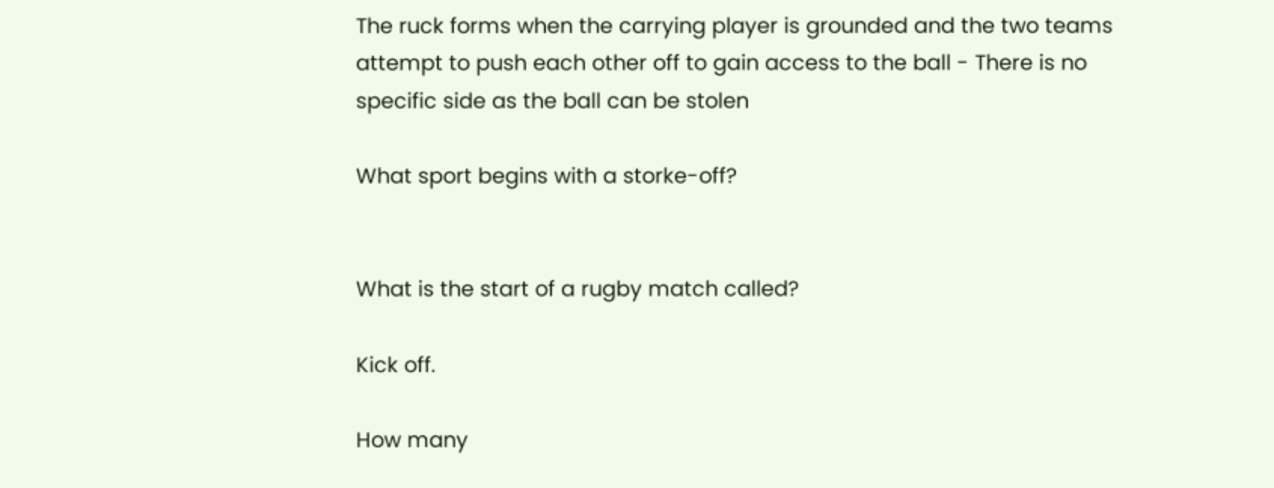The ruck forms when the carrying player is grounded and the two teams attempt to push each other off to gain access to the ball - There is no specific side as the ball can be stolen

What sport begins with a storke-off?


What is the start of a rugby match called?

Kick off.

How many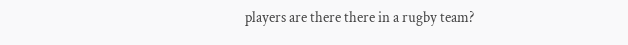players are there there in a rugby team?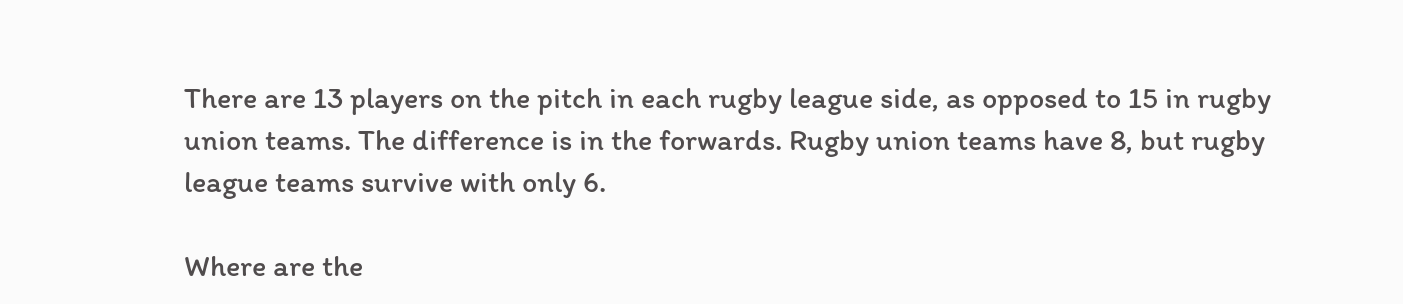There are 13 players on the pitch in each rugby league side, as opposed to 15 in rugby union teams. The difference is in the forwards. Rugby union teams have 8, but rugby league teams survive with only 6.

Where are the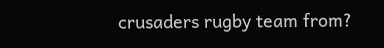crusaders rugby team from?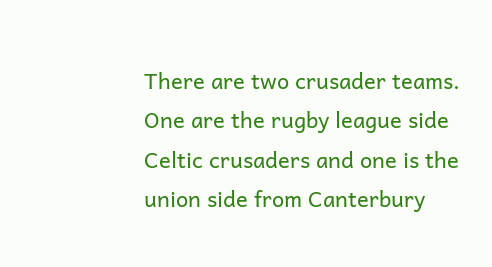There are two crusader teams. One are the rugby league side Celtic crusaders and one is the union side from Canterbury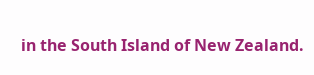in the South Island of New Zealand.